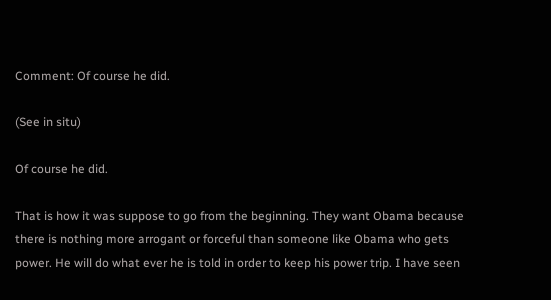Comment: Of course he did.

(See in situ)

Of course he did.

That is how it was suppose to go from the beginning. They want Obama because there is nothing more arrogant or forceful than someone like Obama who gets power. He will do what ever he is told in order to keep his power trip. I have seen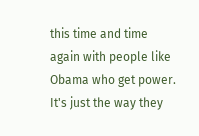this time and time again with people like Obama who get power. It's just the way they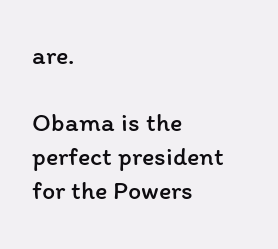are.

Obama is the perfect president for the Powers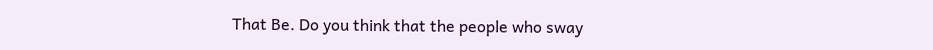That Be. Do you think that the people who sway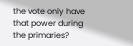the vote only have that power during the primaries?